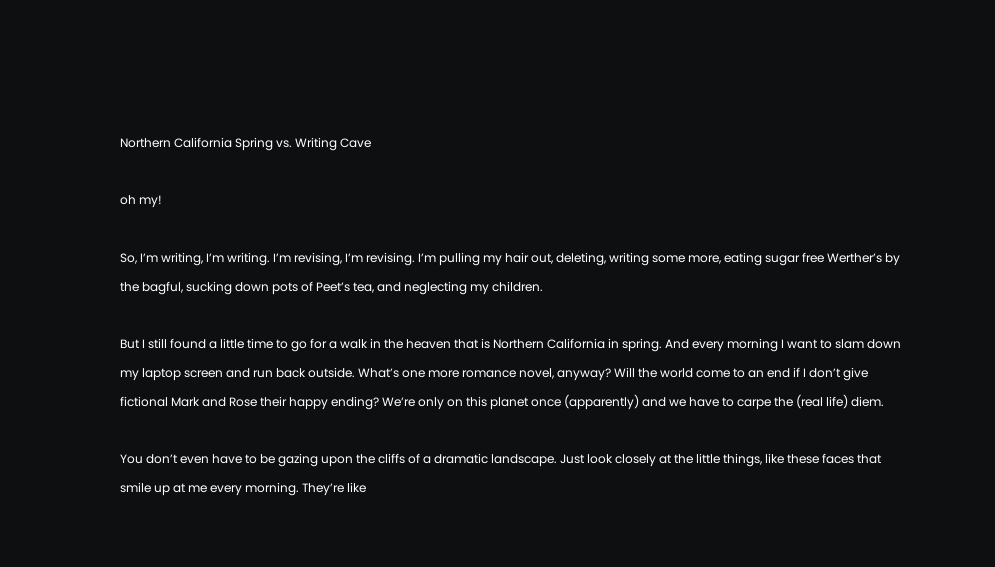Northern California Spring vs. Writing Cave

oh my!

So, I’m writing, I’m writing. I’m revising, I’m revising. I’m pulling my hair out, deleting, writing some more, eating sugar free Werther’s by the bagful, sucking down pots of Peet’s tea, and neglecting my children.

But I still found a little time to go for a walk in the heaven that is Northern California in spring. And every morning I want to slam down my laptop screen and run back outside. What’s one more romance novel, anyway? Will the world come to an end if I don’t give fictional Mark and Rose their happy ending? We’re only on this planet once (apparently) and we have to carpe the (real life) diem.

You don’t even have to be gazing upon the cliffs of a dramatic landscape. Just look closely at the little things, like these faces that smile up at me every morning. They’re like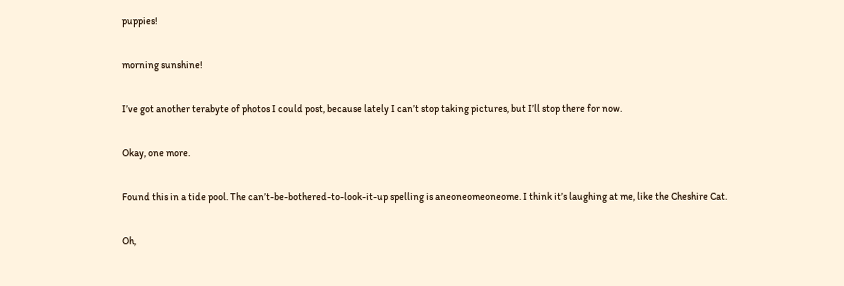puppies!

morning sunshine!

I’ve got another terabyte of photos I could post, because lately I can’t stop taking pictures, but I’ll stop there for now.

Okay, one more.

Found this in a tide pool. The can’t-be-bothered-to-look-it-up spelling is aneoneomeoneome. I think it’s laughing at me, like the Cheshire Cat.

Oh,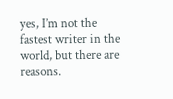yes, I’m not the fastest writer in the world, but there are reasons.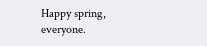Happy spring, everyone.